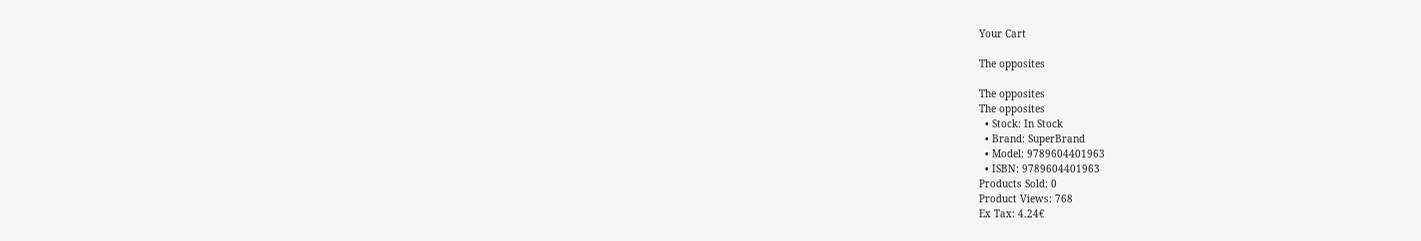Your Cart

The opposites

The opposites
The opposites
  • Stock: In Stock
  • Brand: SuperBrand
  • Model: 9789604401963
  • ISBN: 9789604401963
Products Sold: 0
Product Views: 768
Ex Tax: 4.24€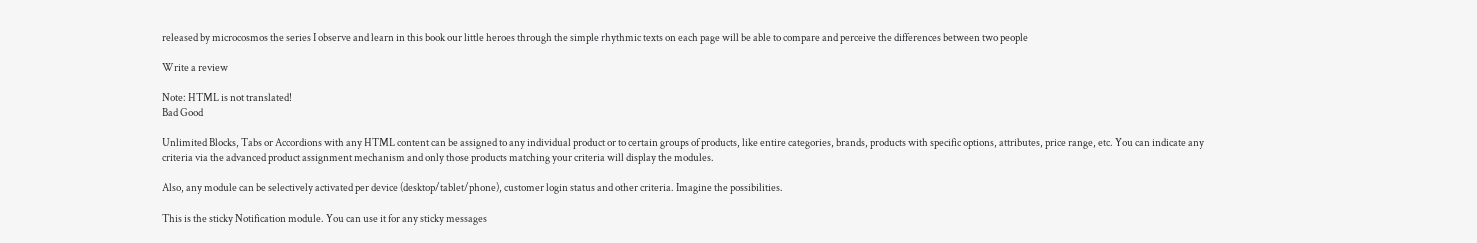released by microcosmos the series I observe and learn in this book our little heroes through the simple rhythmic texts on each page will be able to compare and perceive the differences between two people

Write a review

Note: HTML is not translated!
Bad Good

Unlimited Blocks, Tabs or Accordions with any HTML content can be assigned to any individual product or to certain groups of products, like entire categories, brands, products with specific options, attributes, price range, etc. You can indicate any criteria via the advanced product assignment mechanism and only those products matching your criteria will display the modules.

Also, any module can be selectively activated per device (desktop/tablet/phone), customer login status and other criteria. Imagine the possibilities.

This is the sticky Notification module. You can use it for any sticky messages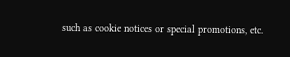such as cookie notices or special promotions, etc.